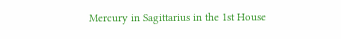Mercury in Sagittarius in the 1st House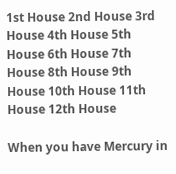1st House 2nd House 3rd House 4th House 5th House 6th House 7th House 8th House 9th House 10th House 11th House 12th House

When you have Mercury in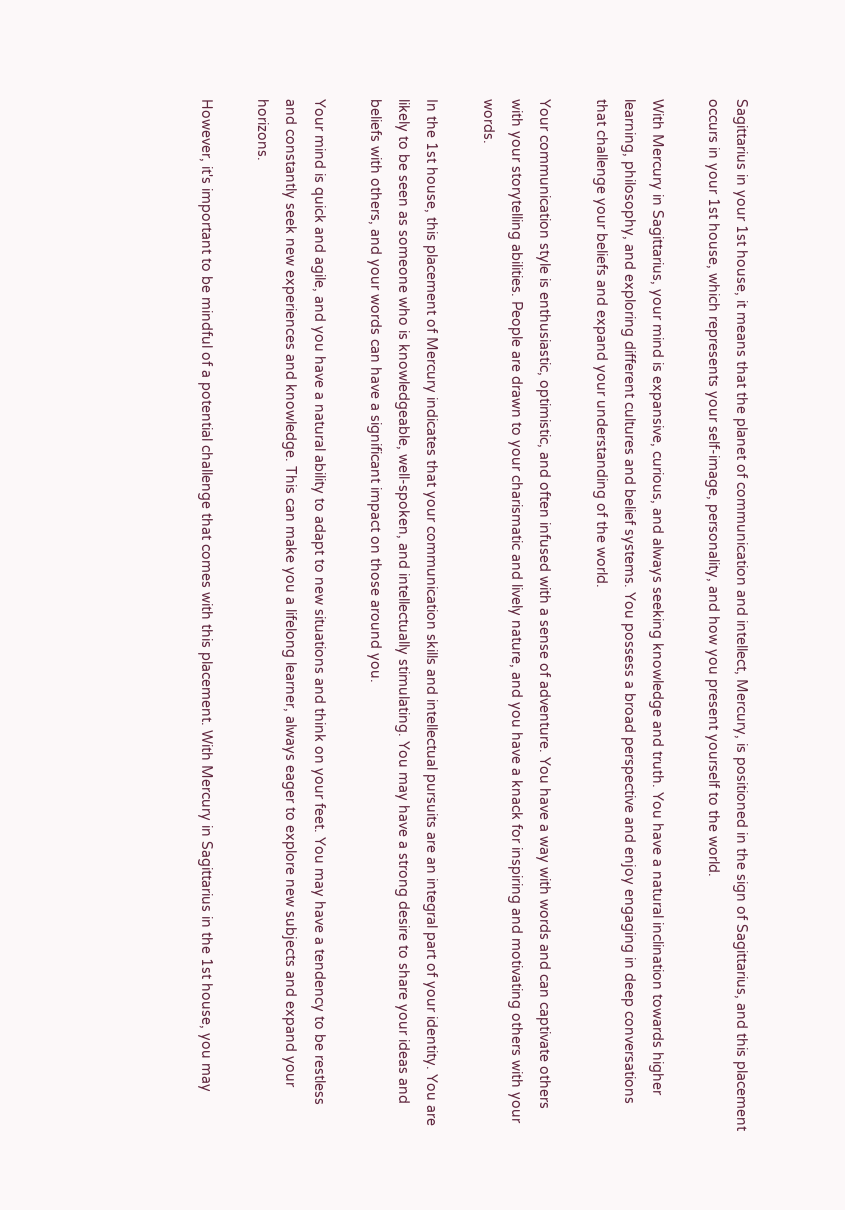Sagittarius in your 1st house, it means that the planet of communication and intellect, Mercury, is positioned in the sign of Sagittarius, and this placement occurs in your 1st house, which represents your self-image, personality, and how you present yourself to the world.

With Mercury in Sagittarius, your mind is expansive, curious, and always seeking knowledge and truth. You have a natural inclination towards higher learning, philosophy, and exploring different cultures and belief systems. You possess a broad perspective and enjoy engaging in deep conversations that challenge your beliefs and expand your understanding of the world.

Your communication style is enthusiastic, optimistic, and often infused with a sense of adventure. You have a way with words and can captivate others with your storytelling abilities. People are drawn to your charismatic and lively nature, and you have a knack for inspiring and motivating others with your words.

In the 1st house, this placement of Mercury indicates that your communication skills and intellectual pursuits are an integral part of your identity. You are likely to be seen as someone who is knowledgeable, well-spoken, and intellectually stimulating. You may have a strong desire to share your ideas and beliefs with others, and your words can have a significant impact on those around you.

Your mind is quick and agile, and you have a natural ability to adapt to new situations and think on your feet. You may have a tendency to be restless and constantly seek new experiences and knowledge. This can make you a lifelong learner, always eager to explore new subjects and expand your horizons.

However, it's important to be mindful of a potential challenge that comes with this placement. With Mercury in Sagittarius in the 1st house, you may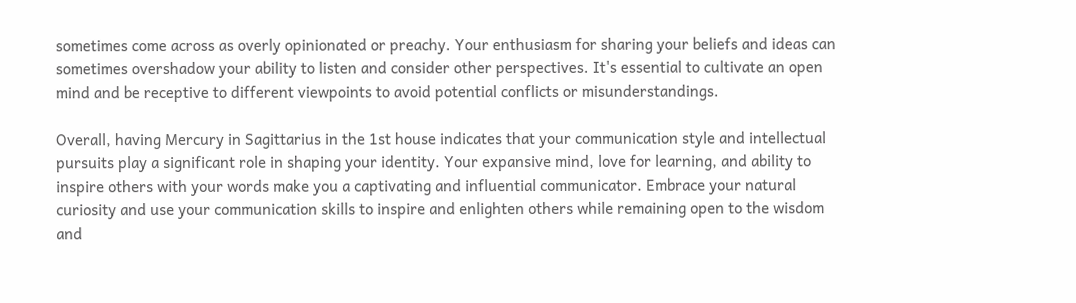sometimes come across as overly opinionated or preachy. Your enthusiasm for sharing your beliefs and ideas can sometimes overshadow your ability to listen and consider other perspectives. It's essential to cultivate an open mind and be receptive to different viewpoints to avoid potential conflicts or misunderstandings.

Overall, having Mercury in Sagittarius in the 1st house indicates that your communication style and intellectual pursuits play a significant role in shaping your identity. Your expansive mind, love for learning, and ability to inspire others with your words make you a captivating and influential communicator. Embrace your natural curiosity and use your communication skills to inspire and enlighten others while remaining open to the wisdom and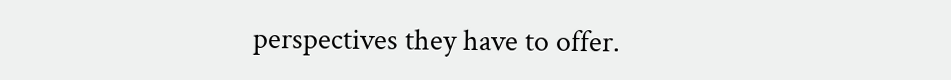perspectives they have to offer.